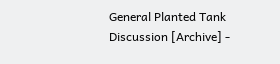General Planted Tank Discussion [Archive] -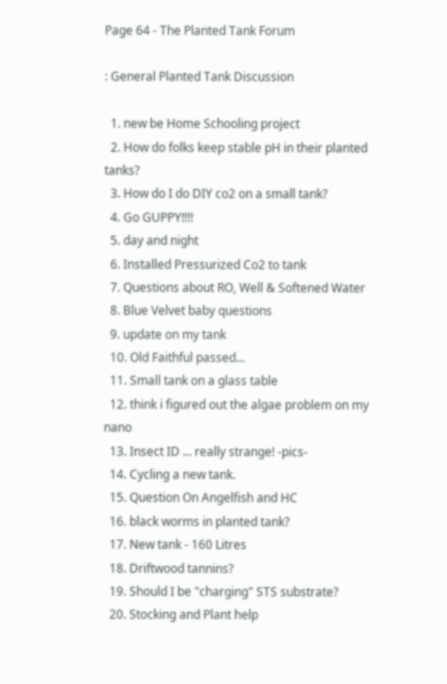Page 64 - The Planted Tank Forum

: General Planted Tank Discussion

  1. new be Home Schooling project
  2. How do folks keep stable pH in their planted tanks?
  3. How do I do DIY co2 on a small tank?
  4. Go GUPPY!!!!
  5. day and night
  6. Installed Pressurized Co2 to tank
  7. Questions about RO, Well & Softened Water
  8. Blue Velvet baby questions
  9. update on my tank
  10. Old Faithful passed...
  11. Small tank on a glass table
  12. think i figured out the algae problem on my nano
  13. Insect ID ... really strange! -pics-
  14. Cycling a new tank.
  15. Question On Angelfish and HC
  16. black worms in planted tank?
  17. New tank - 160 Litres
  18. Driftwood tannins?
  19. Should I be "charging" STS substrate?
  20. Stocking and Plant help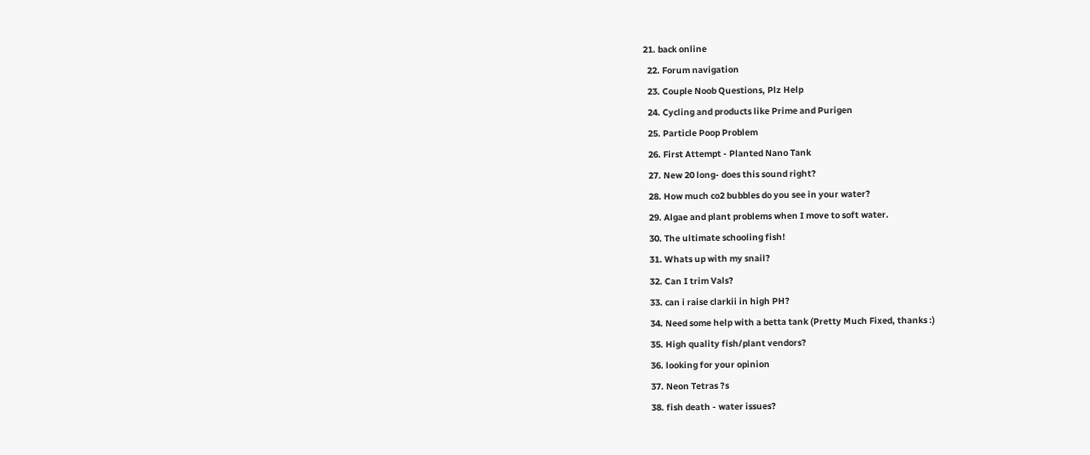21. back online
  22. Forum navigation
  23. Couple Noob Questions, Plz Help
  24. Cycling and products like Prime and Purigen
  25. Particle Poop Problem
  26. First Attempt - Planted Nano Tank
  27. New 20 long- does this sound right?
  28. How much co2 bubbles do you see in your water?
  29. Algae and plant problems when I move to soft water.
  30. The ultimate schooling fish!
  31. Whats up with my snail?
  32. Can I trim Vals?
  33. can i raise clarkii in high PH?
  34. Need some help with a betta tank (Pretty Much Fixed, thanks :)
  35. High quality fish/plant vendors?
  36. looking for your opinion
  37. Neon Tetras ?s
  38. fish death - water issues?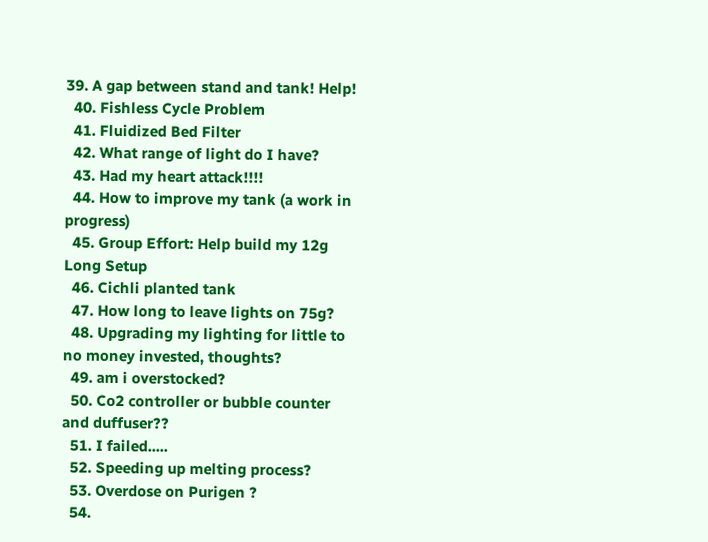39. A gap between stand and tank! Help!
  40. Fishless Cycle Problem
  41. Fluidized Bed Filter
  42. What range of light do I have?
  43. Had my heart attack!!!!
  44. How to improve my tank (a work in progress)
  45. Group Effort: Help build my 12g Long Setup
  46. Cichli planted tank
  47. How long to leave lights on 75g?
  48. Upgrading my lighting for little to no money invested, thoughts?
  49. am i overstocked?
  50. Co2 controller or bubble counter and duffuser??
  51. I failed.....
  52. Speeding up melting process?
  53. Overdose on Purigen ?
  54.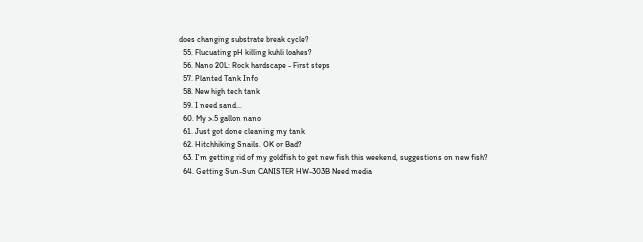does changing substrate break cycle?
  55. Flucuating pH killing kuhli loahes?
  56. Nano 20L: Rock hardscape - First steps
  57. Planted Tank Info
  58. New high tech tank
  59. I need sand...
  60. My >.5 gallon nano
  61. Just got done cleaning my tank
  62. Hitchhiking Snails. OK or Bad?
  63. I'm getting rid of my goldfish to get new fish this weekend, suggestions on new fish?
  64. Getting Sun-Sun CANISTER HW-303B Need media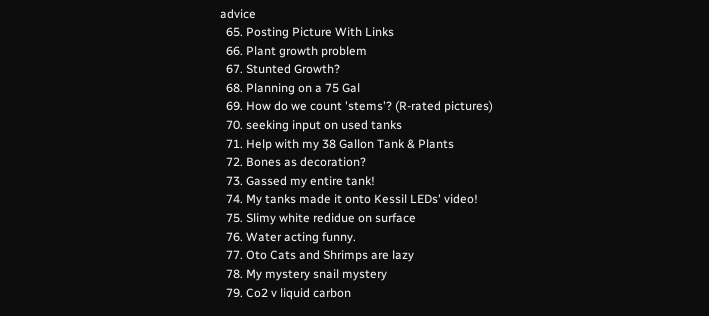advice
  65. Posting Picture With Links
  66. Plant growth problem
  67. Stunted Growth?
  68. Planning on a 75 Gal
  69. How do we count 'stems'? (R-rated pictures)
  70. seeking input on used tanks
  71. Help with my 38 Gallon Tank & Plants
  72. Bones as decoration?
  73. Gassed my entire tank!
  74. My tanks made it onto Kessil LEDs' video!
  75. Slimy white redidue on surface
  76. Water acting funny.
  77. Oto Cats and Shrimps are lazy
  78. My mystery snail mystery
  79. Co2 v liquid carbon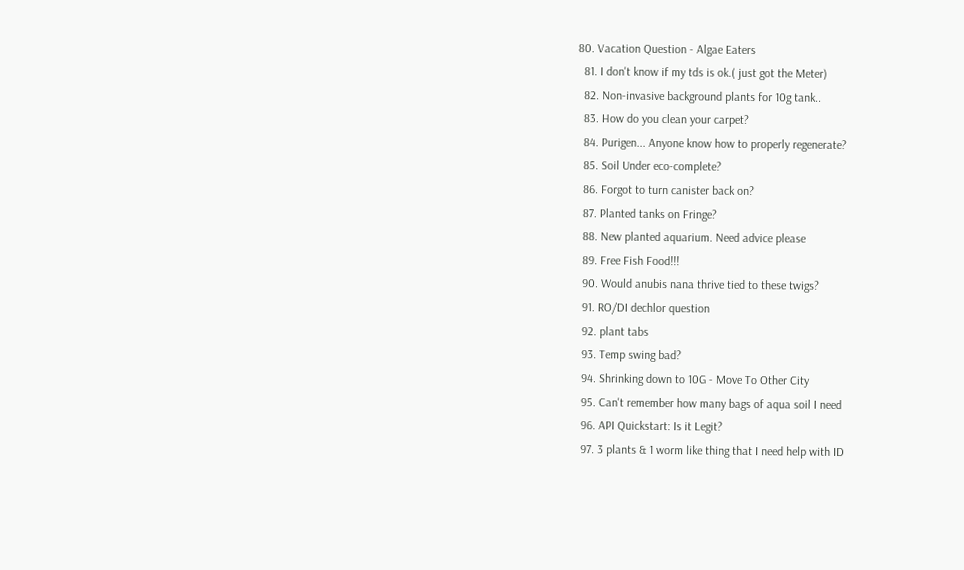80. Vacation Question - Algae Eaters
  81. I don't know if my tds is ok.( just got the Meter)
  82. Non-invasive background plants for 10g tank..
  83. How do you clean your carpet?
  84. Purigen... Anyone know how to properly regenerate?
  85. Soil Under eco-complete?
  86. Forgot to turn canister back on?
  87. Planted tanks on Fringe?
  88. New planted aquarium. Need advice please
  89. Free Fish Food!!!
  90. Would anubis nana thrive tied to these twigs?
  91. RO/DI dechlor question
  92. plant tabs
  93. Temp swing bad?
  94. Shrinking down to 10G - Move To Other City
  95. Can't remember how many bags of aqua soil I need
  96. API Quickstart: Is it Legit?
  97. 3 plants & 1 worm like thing that I need help with ID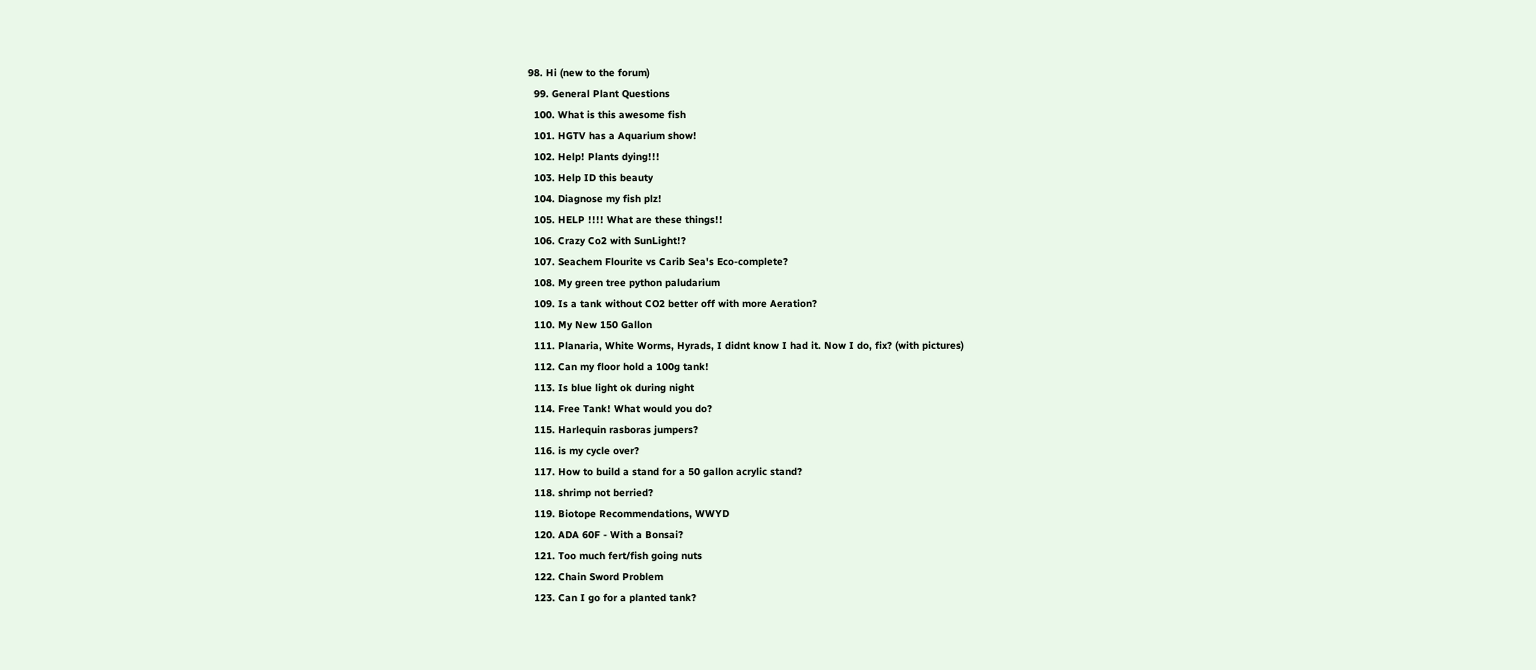98. Hi (new to the forum)
  99. General Plant Questions
  100. What is this awesome fish
  101. HGTV has a Aquarium show!
  102. Help! Plants dying!!!
  103. Help ID this beauty
  104. Diagnose my fish plz!
  105. HELP !!!! What are these things!!
  106. Crazy Co2 with SunLight!?
  107. Seachem Flourite vs Carib Sea's Eco-complete?
  108. My green tree python paludarium
  109. Is a tank without CO2 better off with more Aeration?
  110. My New 150 Gallon
  111. Planaria, White Worms, Hyrads, I didnt know I had it. Now I do, fix? (with pictures)
  112. Can my floor hold a 100g tank!
  113. Is blue light ok during night
  114. Free Tank! What would you do?
  115. Harlequin rasboras jumpers?
  116. is my cycle over?
  117. How to build a stand for a 50 gallon acrylic stand?
  118. shrimp not berried?
  119. Biotope Recommendations, WWYD
  120. ADA 60F - With a Bonsai?
  121. Too much fert/fish going nuts
  122. Chain Sword Problem
  123. Can I go for a planted tank?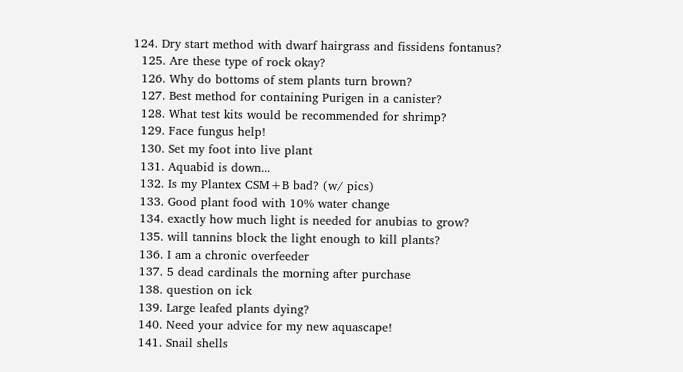124. Dry start method with dwarf hairgrass and fissidens fontanus?
  125. Are these type of rock okay?
  126. Why do bottoms of stem plants turn brown?
  127. Best method for containing Purigen in a canister?
  128. What test kits would be recommended for shrimp?
  129. Face fungus help!
  130. Set my foot into live plant
  131. Aquabid is down...
  132. Is my Plantex CSM+B bad? (w/ pics)
  133. Good plant food with 10% water change
  134. exactly how much light is needed for anubias to grow?
  135. will tannins block the light enough to kill plants?
  136. I am a chronic overfeeder
  137. 5 dead cardinals the morning after purchase
  138. question on ick
  139. Large leafed plants dying?
  140. Need your advice for my new aquascape!
  141. Snail shells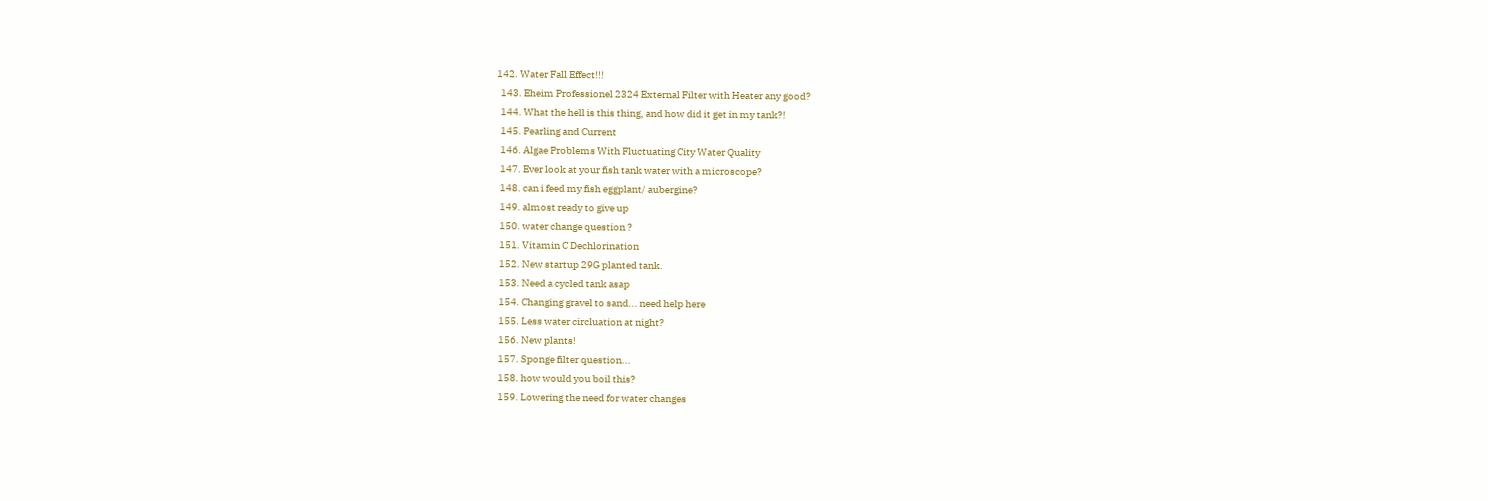142. Water Fall Effect!!!
  143. Eheim Professionel 2324 External Filter with Heater any good?
  144. What the hell is this thing, and how did it get in my tank?!
  145. Pearling and Current
  146. Algae Problems With Fluctuating City Water Quality
  147. Ever look at your fish tank water with a microscope?
  148. can i feed my fish eggplant/ aubergine?
  149. almost ready to give up
  150. water change question ?
  151. Vitamin C Dechlorination
  152. New startup 29G planted tank.
  153. Need a cycled tank asap
  154. Changing gravel to sand... need help here
  155. Less water circluation at night?
  156. New plants!
  157. Sponge filter question...
  158. how would you boil this?
  159. Lowering the need for water changes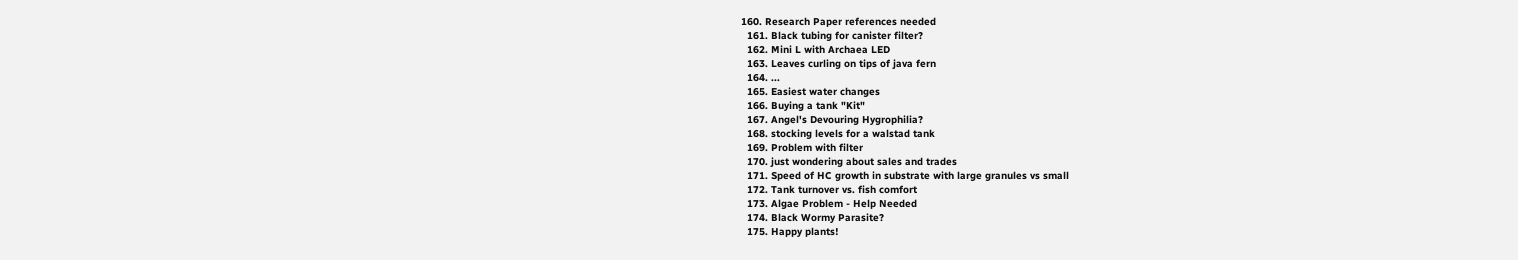160. Research Paper references needed
  161. Black tubing for canister filter?
  162. Mini L with Archaea LED
  163. Leaves curling on tips of java fern
  164. ...
  165. Easiest water changes
  166. Buying a tank "Kit"
  167. Angel's Devouring Hygrophilia?
  168. stocking levels for a walstad tank
  169. Problem with filter
  170. just wondering about sales and trades
  171. Speed of HC growth in substrate with large granules vs small
  172. Tank turnover vs. fish comfort
  173. Algae Problem - Help Needed
  174. Black Wormy Parasite?
  175. Happy plants!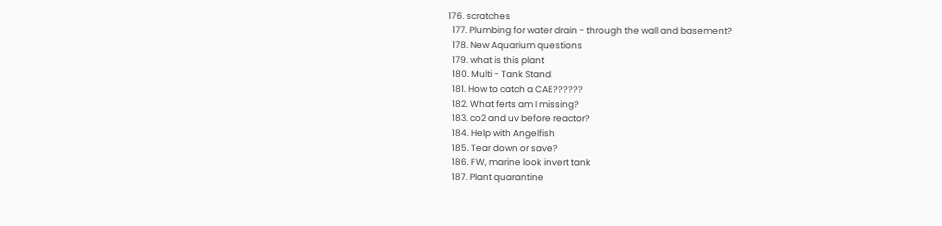176. scratches
  177. Plumbing for water drain - through the wall and basement?
  178. New Aquarium questions
  179. what is this plant
  180. Multi - Tank Stand
  181. How to catch a CAE??????
  182. What ferts am I missing?
  183. co2 and uv before reactor?
  184. Help with Angelfish
  185. Tear down or save?
  186. FW, marine look invert tank
  187. Plant quarantine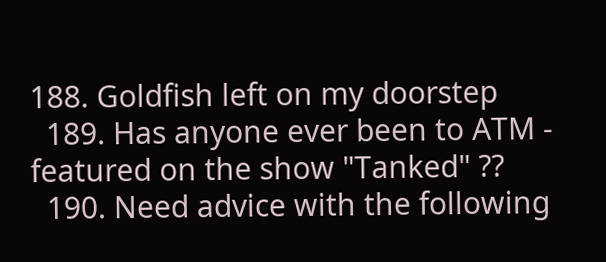188. Goldfish left on my doorstep
  189. Has anyone ever been to ATM - featured on the show "Tanked" ??
  190. Need advice with the following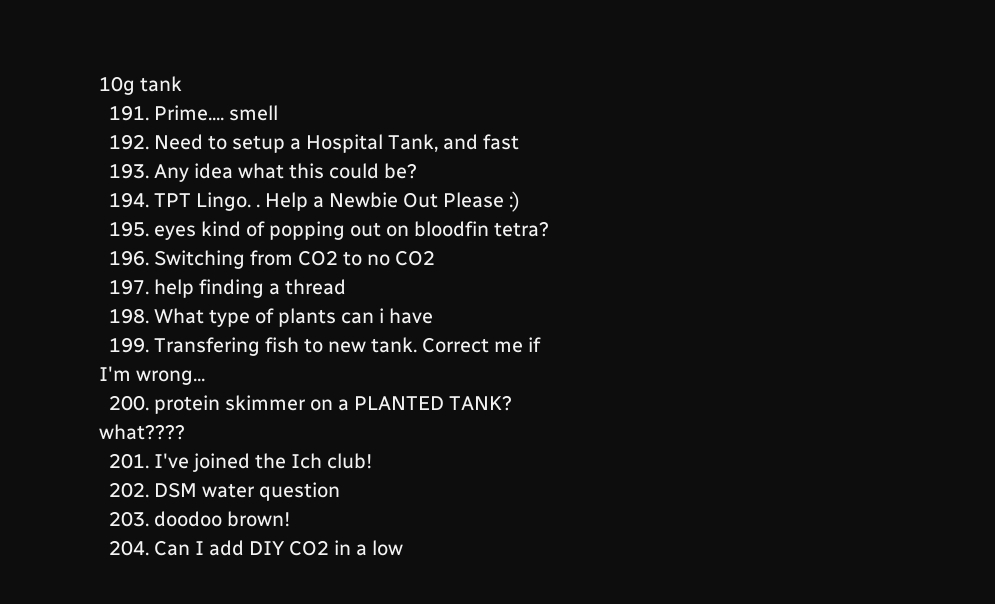10g tank
  191. Prime.... smell
  192. Need to setup a Hospital Tank, and fast
  193. Any idea what this could be?
  194. TPT Lingo. . Help a Newbie Out Please :)
  195. eyes kind of popping out on bloodfin tetra?
  196. Switching from CO2 to no CO2
  197. help finding a thread
  198. What type of plants can i have
  199. Transfering fish to new tank. Correct me if I'm wrong...
  200. protein skimmer on a PLANTED TANK? what????
  201. I've joined the Ich club!
  202. DSM water question
  203. doodoo brown!
  204. Can I add DIY CO2 in a low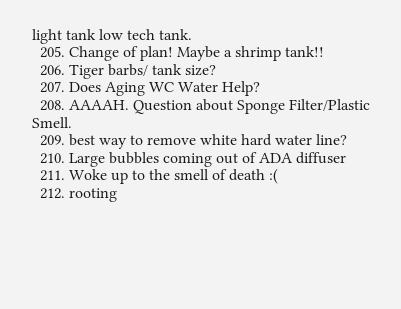light tank low tech tank.
  205. Change of plan! Maybe a shrimp tank!!
  206. Tiger barbs/ tank size?
  207. Does Aging WC Water Help?
  208. AAAAH. Question about Sponge Filter/Plastic Smell.
  209. best way to remove white hard water line?
  210. Large bubbles coming out of ADA diffuser
  211. Woke up to the smell of death :(
  212. rooting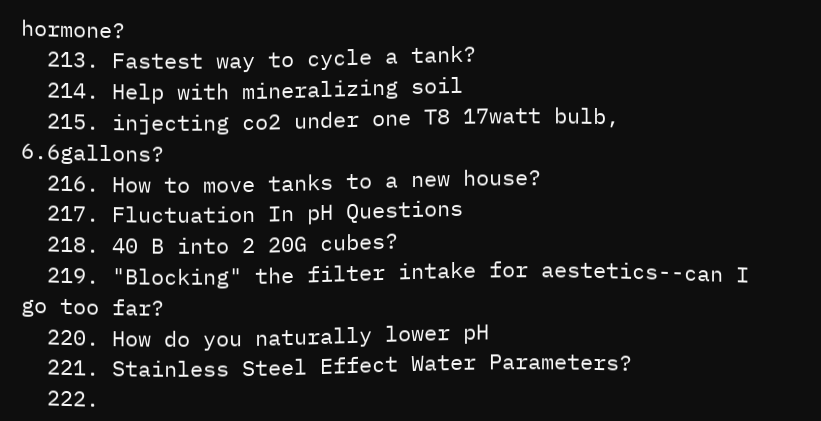hormone?
  213. Fastest way to cycle a tank?
  214. Help with mineralizing soil
  215. injecting co2 under one T8 17watt bulb, 6.6gallons?
  216. How to move tanks to a new house?
  217. Fluctuation In pH Questions
  218. 40 B into 2 20G cubes?
  219. "Blocking" the filter intake for aestetics--can I go too far?
  220. How do you naturally lower pH
  221. Stainless Steel Effect Water Parameters?
  222.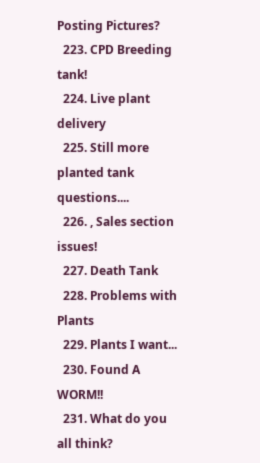Posting Pictures?
  223. CPD Breeding tank!
  224. Live plant delivery
  225. Still more planted tank questions....
  226. , Sales section issues!
  227. Death Tank
  228. Problems with Plants
  229. Plants I want...
  230. Found A WORM!!
  231. What do you all think?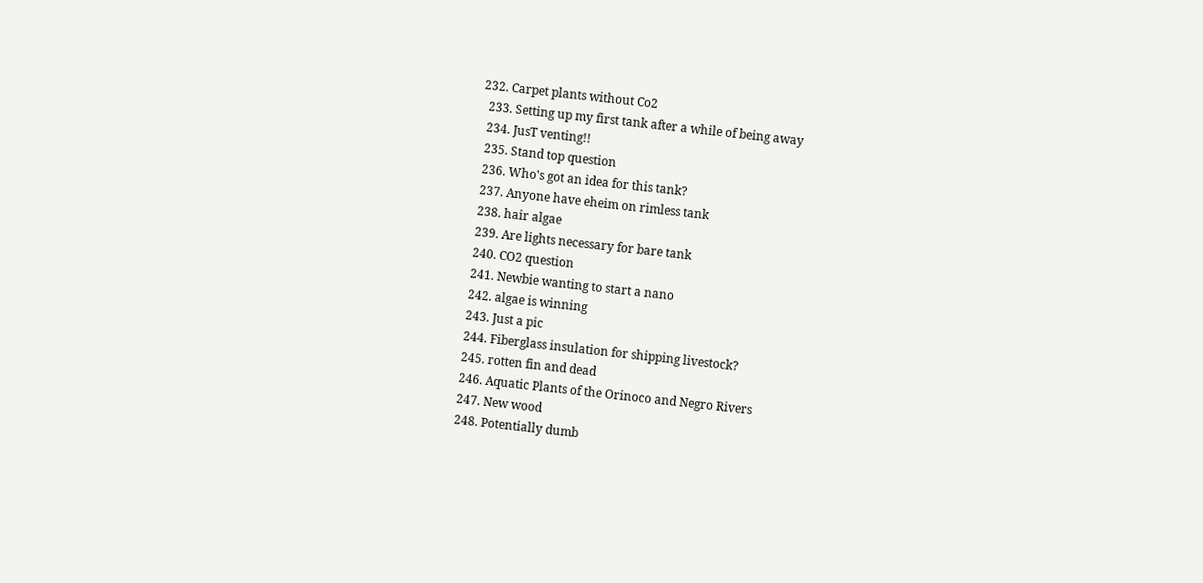232. Carpet plants without Co2
  233. Setting up my first tank after a while of being away
  234. JusT venting!!
  235. Stand top question
  236. Who's got an idea for this tank?
  237. Anyone have eheim on rimless tank
  238. hair algae
  239. Are lights necessary for bare tank
  240. CO2 question
  241. Newbie wanting to start a nano
  242. algae is winning
  243. Just a pic
  244. Fiberglass insulation for shipping livestock?
  245. rotten fin and dead
  246. Aquatic Plants of the Orinoco and Negro Rivers
  247. New wood
  248. Potentially dumb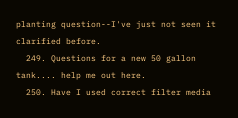planting question--I've just not seen it clarified before.
  249. Questions for a new 50 gallon tank.... help me out here.
  250. Have I used correct filter media